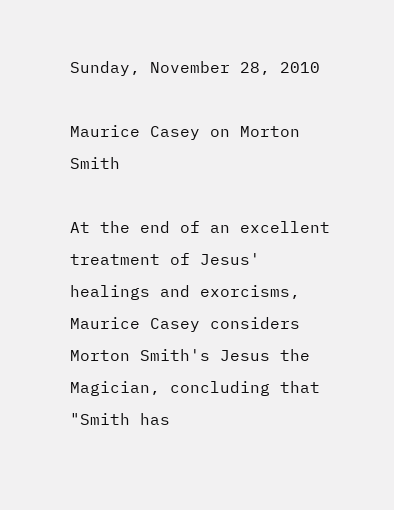Sunday, November 28, 2010

Maurice Casey on Morton Smith

At the end of an excellent treatment of Jesus' healings and exorcisms, Maurice Casey considers Morton Smith's Jesus the Magician, concluding that
"Smith has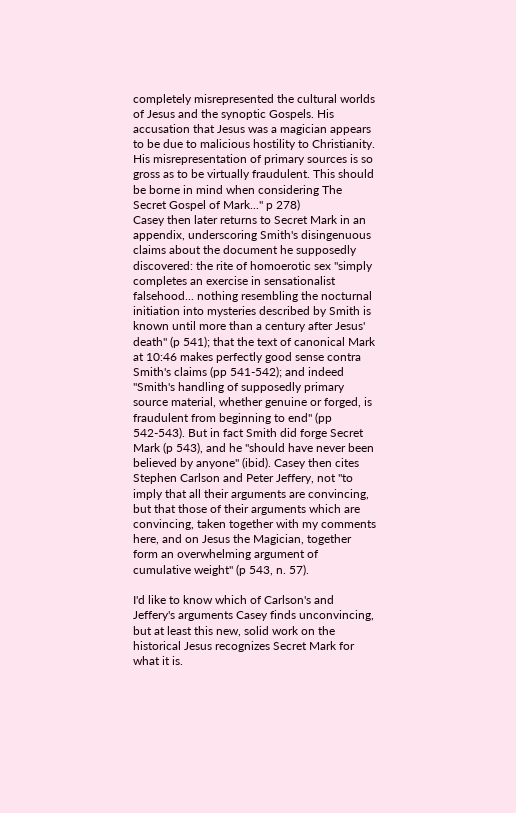completely misrepresented the cultural worlds of Jesus and the synoptic Gospels. His accusation that Jesus was a magician appears to be due to malicious hostility to Christianity. His misrepresentation of primary sources is so gross as to be virtually fraudulent. This should be borne in mind when considering The Secret Gospel of Mark..." p 278)
Casey then later returns to Secret Mark in an appendix, underscoring Smith's disingenuous claims about the document he supposedly discovered: the rite of homoerotic sex "simply completes an exercise in sensationalist falsehood... nothing resembling the nocturnal initiation into mysteries described by Smith is known until more than a century after Jesus' death" (p 541); that the text of canonical Mark at 10:46 makes perfectly good sense contra Smith's claims (pp 541-542); and indeed "Smith's handling of supposedly primary source material, whether genuine or forged, is fraudulent from beginning to end" (pp 542-543). But in fact Smith did forge Secret Mark (p 543), and he "should have never been believed by anyone" (ibid). Casey then cites Stephen Carlson and Peter Jeffery, not "to imply that all their arguments are convincing, but that those of their arguments which are convincing, taken together with my comments here, and on Jesus the Magician, together form an overwhelming argument of cumulative weight" (p 543, n. 57).

I'd like to know which of Carlson's and Jeffery's arguments Casey finds unconvincing, but at least this new, solid work on the historical Jesus recognizes Secret Mark for what it is.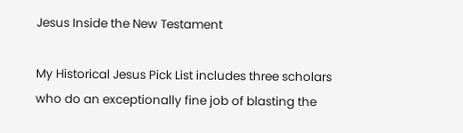Jesus Inside the New Testament

My Historical Jesus Pick List includes three scholars who do an exceptionally fine job of blasting the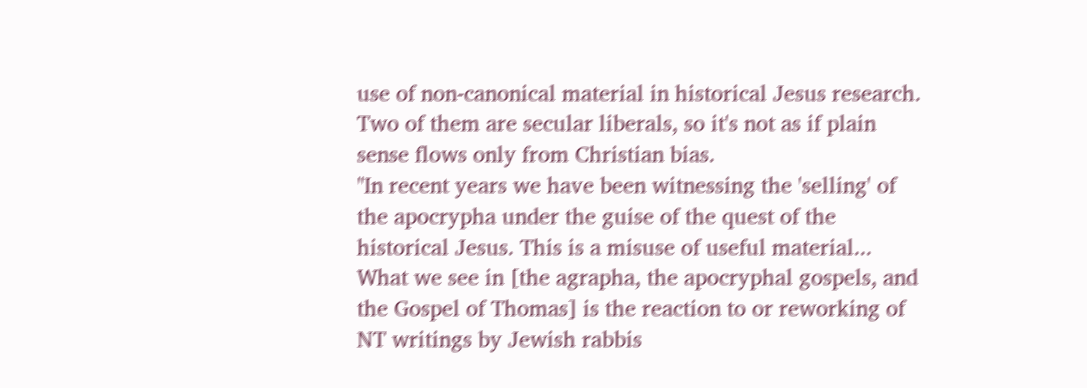use of non-canonical material in historical Jesus research. Two of them are secular liberals, so it's not as if plain sense flows only from Christian bias.
"In recent years we have been witnessing the 'selling' of the apocrypha under the guise of the quest of the historical Jesus. This is a misuse of useful material... What we see in [the agrapha, the apocryphal gospels, and the Gospel of Thomas] is the reaction to or reworking of NT writings by Jewish rabbis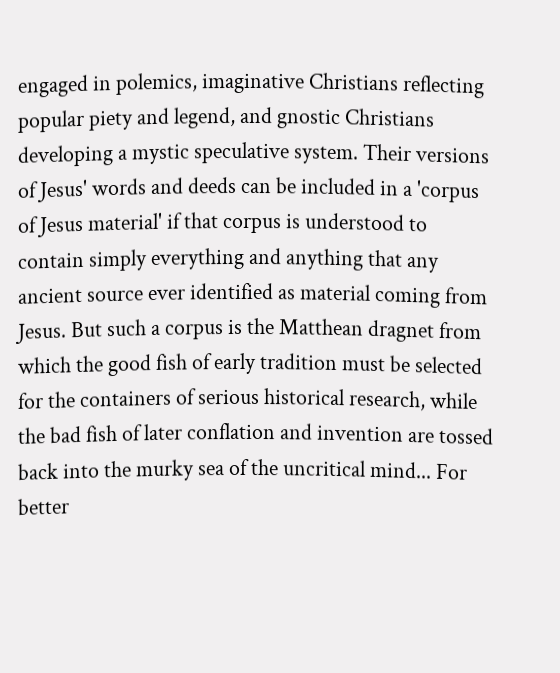engaged in polemics, imaginative Christians reflecting popular piety and legend, and gnostic Christians developing a mystic speculative system. Their versions of Jesus' words and deeds can be included in a 'corpus of Jesus material' if that corpus is understood to contain simply everything and anything that any ancient source ever identified as material coming from Jesus. But such a corpus is the Matthean dragnet from which the good fish of early tradition must be selected for the containers of serious historical research, while the bad fish of later conflation and invention are tossed back into the murky sea of the uncritical mind... For better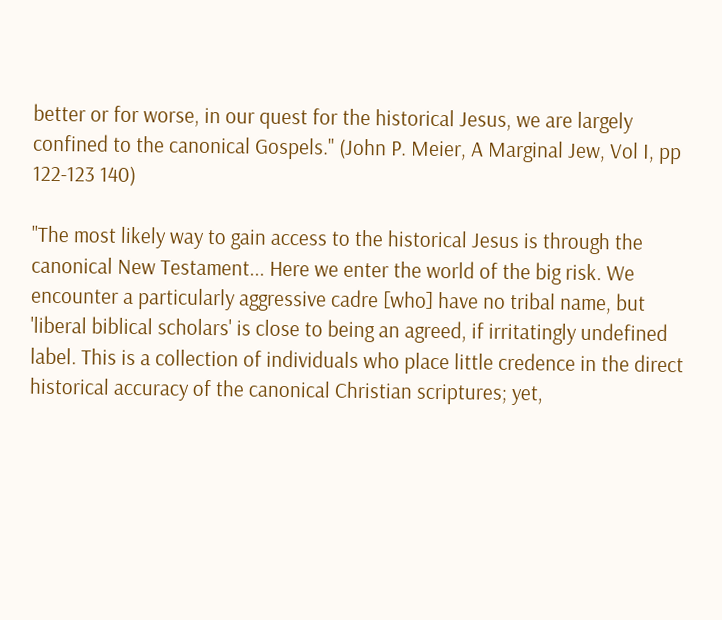better or for worse, in our quest for the historical Jesus, we are largely confined to the canonical Gospels." (John P. Meier, A Marginal Jew, Vol I, pp 122-123 140)

"The most likely way to gain access to the historical Jesus is through the canonical New Testament... Here we enter the world of the big risk. We encounter a particularly aggressive cadre [who] have no tribal name, but 'liberal biblical scholars' is close to being an agreed, if irritatingly undefined label. This is a collection of individuals who place little credence in the direct historical accuracy of the canonical Christian scriptures; yet,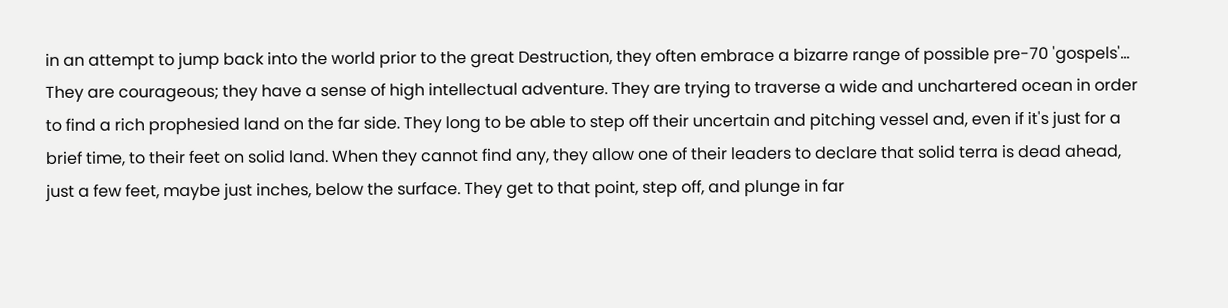in an attempt to jump back into the world prior to the great Destruction, they often embrace a bizarre range of possible pre-70 'gospels'... They are courageous; they have a sense of high intellectual adventure. They are trying to traverse a wide and unchartered ocean in order to find a rich prophesied land on the far side. They long to be able to step off their uncertain and pitching vessel and, even if it's just for a brief time, to their feet on solid land. When they cannot find any, they allow one of their leaders to declare that solid terra is dead ahead, just a few feet, maybe just inches, below the surface. They get to that point, step off, and plunge in far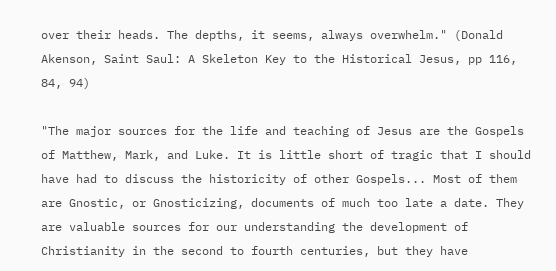over their heads. The depths, it seems, always overwhelm." (Donald Akenson, Saint Saul: A Skeleton Key to the Historical Jesus, pp 116, 84, 94)

"The major sources for the life and teaching of Jesus are the Gospels of Matthew, Mark, and Luke. It is little short of tragic that I should have had to discuss the historicity of other Gospels... Most of them are Gnostic, or Gnosticizing, documents of much too late a date. They are valuable sources for our understanding the development of Christianity in the second to fourth centuries, but they have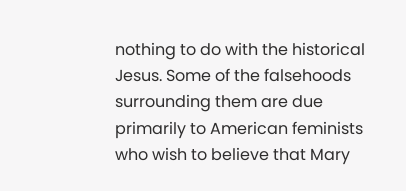nothing to do with the historical Jesus. Some of the falsehoods surrounding them are due primarily to American feminists who wish to believe that Mary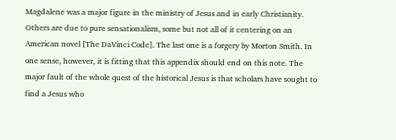Magdalene was a major figure in the ministry of Jesus and in early Christianity. Others are due to pure sensationalism, some but not all of it centering on an American novel [The DaVinci Code]. The last one is a forgery by Morton Smith. In one sense, however, it is fitting that this appendix should end on this note. The major fault of the whole quest of the historical Jesus is that scholars have sought to find a Jesus who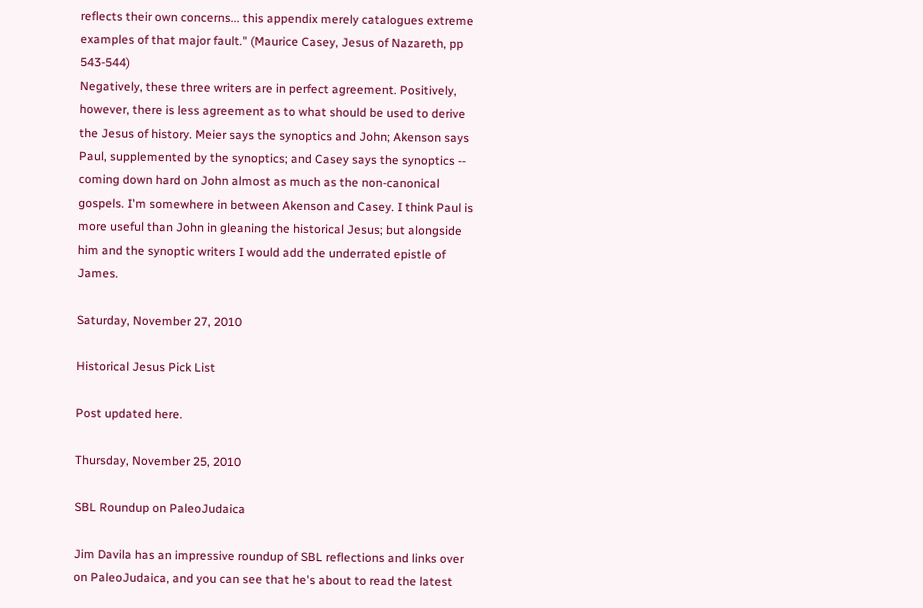reflects their own concerns... this appendix merely catalogues extreme examples of that major fault." (Maurice Casey, Jesus of Nazareth, pp 543-544)
Negatively, these three writers are in perfect agreement. Positively, however, there is less agreement as to what should be used to derive the Jesus of history. Meier says the synoptics and John; Akenson says Paul, supplemented by the synoptics; and Casey says the synoptics -- coming down hard on John almost as much as the non-canonical gospels. I'm somewhere in between Akenson and Casey. I think Paul is more useful than John in gleaning the historical Jesus; but alongside him and the synoptic writers I would add the underrated epistle of James.

Saturday, November 27, 2010

Historical Jesus Pick List

Post updated here.

Thursday, November 25, 2010

SBL Roundup on PaleoJudaica

Jim Davila has an impressive roundup of SBL reflections and links over on PaleoJudaica, and you can see that he's about to read the latest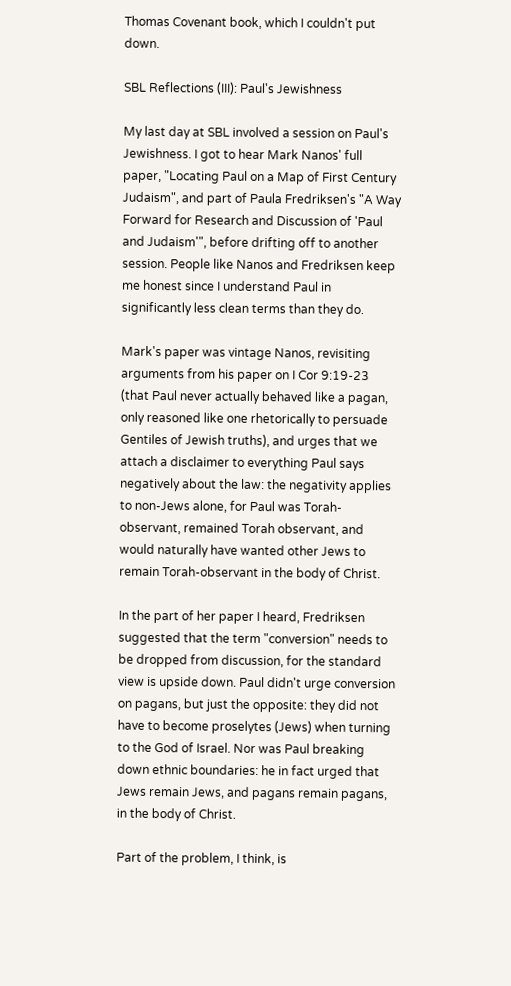Thomas Covenant book, which I couldn't put down.

SBL Reflections (III): Paul's Jewishness

My last day at SBL involved a session on Paul's Jewishness. I got to hear Mark Nanos' full paper, "Locating Paul on a Map of First Century Judaism", and part of Paula Fredriksen's "A Way Forward for Research and Discussion of 'Paul and Judaism'", before drifting off to another session. People like Nanos and Fredriksen keep me honest since I understand Paul in significantly less clean terms than they do.

Mark's paper was vintage Nanos, revisiting arguments from his paper on I Cor 9:19-23 (that Paul never actually behaved like a pagan, only reasoned like one rhetorically to persuade Gentiles of Jewish truths), and urges that we attach a disclaimer to everything Paul says negatively about the law: the negativity applies to non-Jews alone, for Paul was Torah-observant, remained Torah observant, and would naturally have wanted other Jews to remain Torah-observant in the body of Christ.

In the part of her paper I heard, Fredriksen suggested that the term "conversion" needs to be dropped from discussion, for the standard view is upside down. Paul didn't urge conversion on pagans, but just the opposite: they did not have to become proselytes (Jews) when turning to the God of Israel. Nor was Paul breaking down ethnic boundaries: he in fact urged that Jews remain Jews, and pagans remain pagans, in the body of Christ.

Part of the problem, I think, is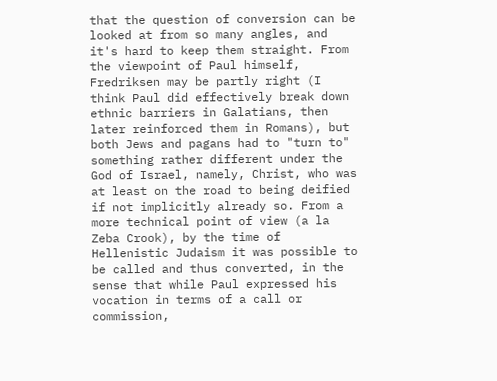that the question of conversion can be looked at from so many angles, and it's hard to keep them straight. From the viewpoint of Paul himself, Fredriksen may be partly right (I think Paul did effectively break down ethnic barriers in Galatians, then later reinforced them in Romans), but both Jews and pagans had to "turn to" something rather different under the God of Israel, namely, Christ, who was at least on the road to being deified if not implicitly already so. From a more technical point of view (a la Zeba Crook), by the time of Hellenistic Judaism it was possible to be called and thus converted, in the sense that while Paul expressed his vocation in terms of a call or commission,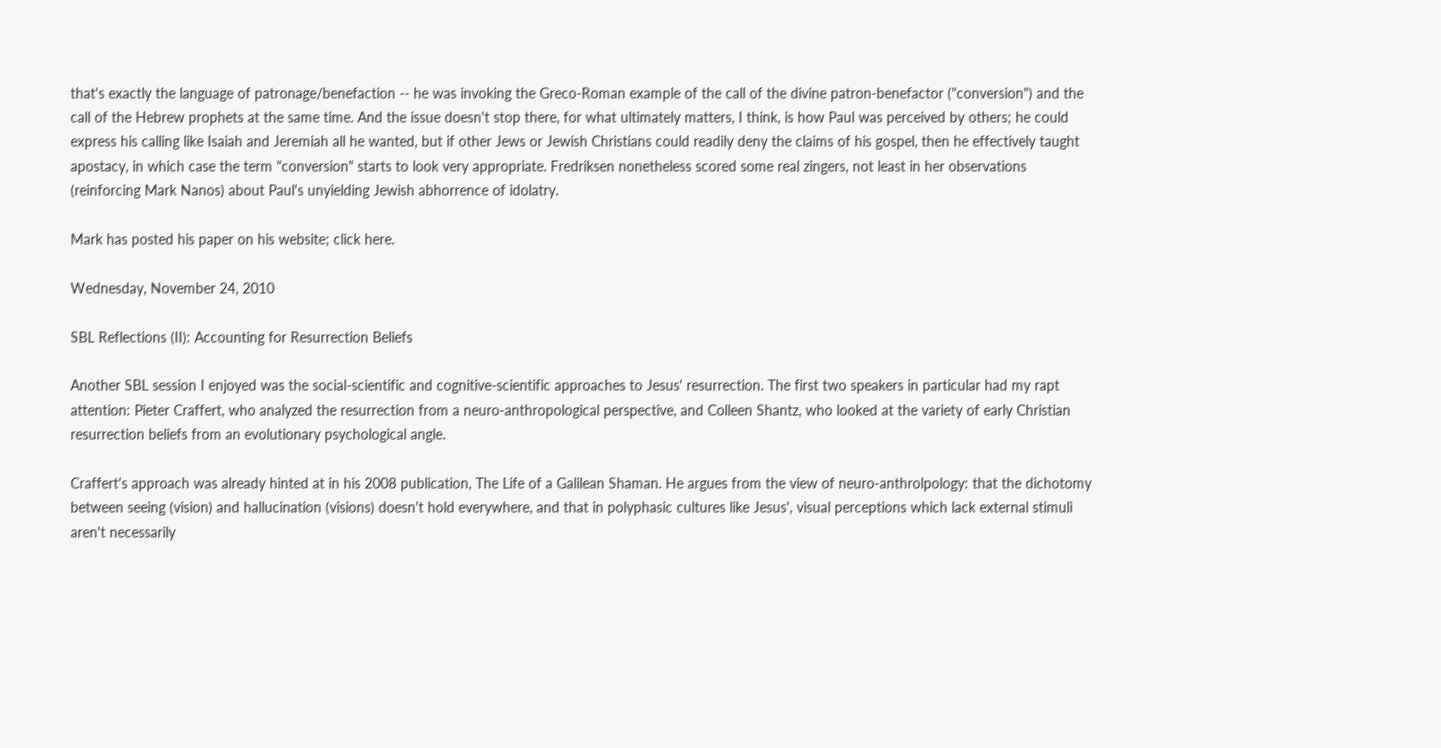that's exactly the language of patronage/benefaction -- he was invoking the Greco-Roman example of the call of the divine patron-benefactor ("conversion") and the call of the Hebrew prophets at the same time. And the issue doesn't stop there, for what ultimately matters, I think, is how Paul was perceived by others; he could express his calling like Isaiah and Jeremiah all he wanted, but if other Jews or Jewish Christians could readily deny the claims of his gospel, then he effectively taught apostacy, in which case the term "conversion" starts to look very appropriate. Fredriksen nonetheless scored some real zingers, not least in her observations (reinforcing Mark Nanos) about Paul's unyielding Jewish abhorrence of idolatry.

Mark has posted his paper on his website; click here.

Wednesday, November 24, 2010

SBL Reflections (II): Accounting for Resurrection Beliefs

Another SBL session I enjoyed was the social-scientific and cognitive-scientific approaches to Jesus' resurrection. The first two speakers in particular had my rapt attention: Pieter Craffert, who analyzed the resurrection from a neuro-anthropological perspective, and Colleen Shantz, who looked at the variety of early Christian resurrection beliefs from an evolutionary psychological angle.

Craffert's approach was already hinted at in his 2008 publication, The Life of a Galilean Shaman. He argues from the view of neuro-anthrolpology: that the dichotomy between seeing (vision) and hallucination (visions) doesn't hold everywhere, and that in polyphasic cultures like Jesus', visual perceptions which lack external stimuli aren't necessarily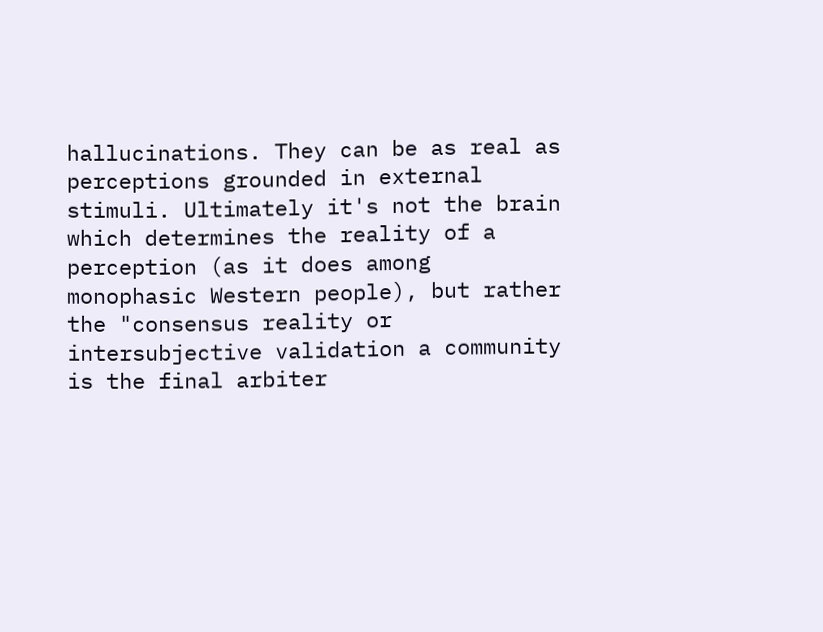hallucinations. They can be as real as perceptions grounded in external stimuli. Ultimately it's not the brain which determines the reality of a perception (as it does among monophasic Western people), but rather the "consensus reality or intersubjective validation a community is the final arbiter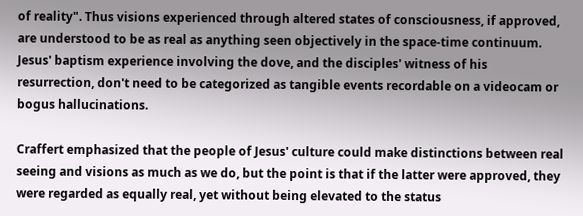of reality". Thus visions experienced through altered states of consciousness, if approved, are understood to be as real as anything seen objectively in the space-time continuum. Jesus' baptism experience involving the dove, and the disciples' witness of his resurrection, don't need to be categorized as tangible events recordable on a videocam or bogus hallucinations.

Craffert emphasized that the people of Jesus' culture could make distinctions between real seeing and visions as much as we do, but the point is that if the latter were approved, they were regarded as equally real, yet without being elevated to the status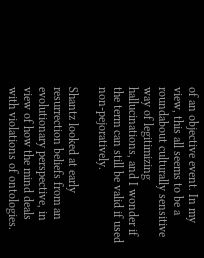of an objective event. In my view, this all seems to be a roundabout culturally sensitive way of legitimizing hallucinations, and I wonder if the term can still be valid if used non-pejoratively.

Shantz looked at early resurrection beliefs from an evolutionary perspective, in view of how the mind deals with violations of ontologies.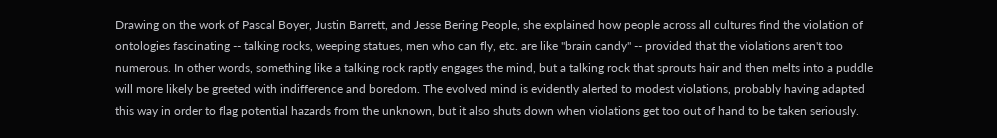Drawing on the work of Pascal Boyer, Justin Barrett, and Jesse Bering People, she explained how people across all cultures find the violation of ontologies fascinating -- talking rocks, weeping statues, men who can fly, etc. are like "brain candy" -- provided that the violations aren't too numerous. In other words, something like a talking rock raptly engages the mind, but a talking rock that sprouts hair and then melts into a puddle will more likely be greeted with indifference and boredom. The evolved mind is evidently alerted to modest violations, probably having adapted this way in order to flag potential hazards from the unknown, but it also shuts down when violations get too out of hand to be taken seriously.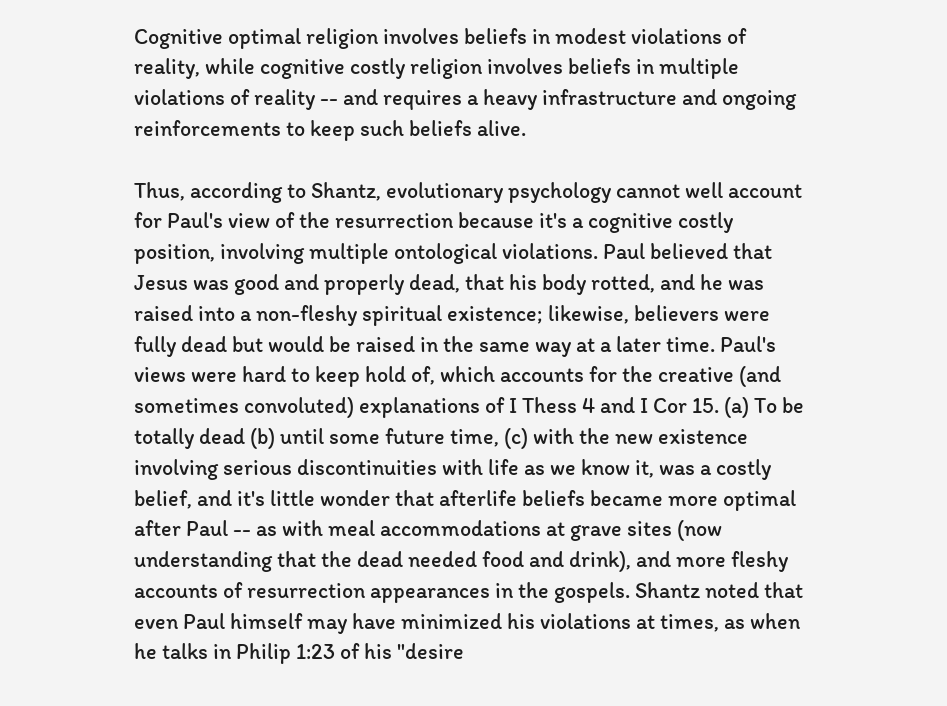Cognitive optimal religion involves beliefs in modest violations of reality, while cognitive costly religion involves beliefs in multiple violations of reality -- and requires a heavy infrastructure and ongoing reinforcements to keep such beliefs alive.

Thus, according to Shantz, evolutionary psychology cannot well account for Paul's view of the resurrection because it's a cognitive costly position, involving multiple ontological violations. Paul believed that Jesus was good and properly dead, that his body rotted, and he was raised into a non-fleshy spiritual existence; likewise, believers were fully dead but would be raised in the same way at a later time. Paul's views were hard to keep hold of, which accounts for the creative (and sometimes convoluted) explanations of I Thess 4 and I Cor 15. (a) To be totally dead (b) until some future time, (c) with the new existence involving serious discontinuities with life as we know it, was a costly belief, and it's little wonder that afterlife beliefs became more optimal after Paul -- as with meal accommodations at grave sites (now understanding that the dead needed food and drink), and more fleshy accounts of resurrection appearances in the gospels. Shantz noted that even Paul himself may have minimized his violations at times, as when he talks in Philip 1:23 of his "desire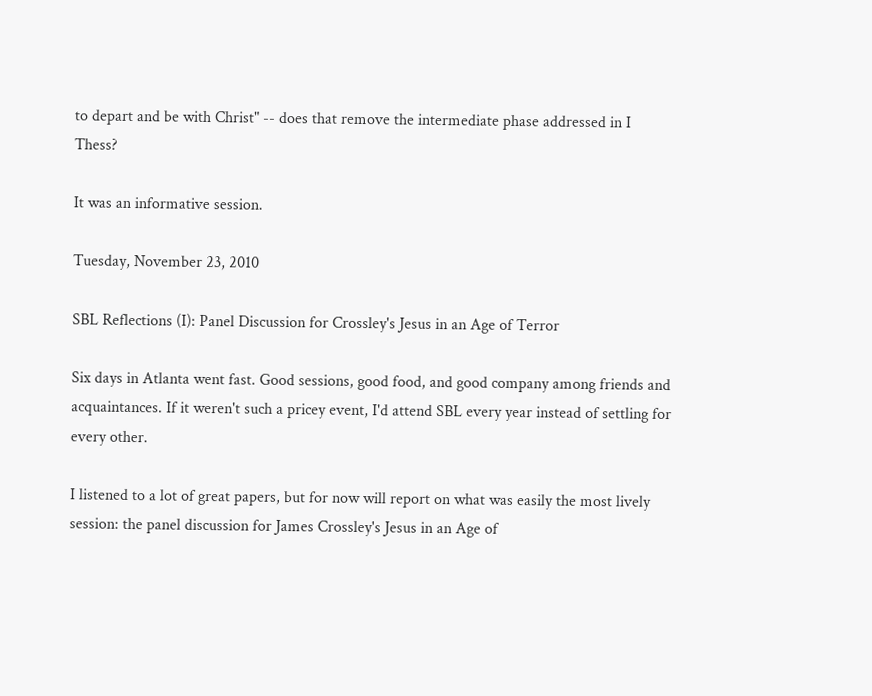to depart and be with Christ" -- does that remove the intermediate phase addressed in I Thess?

It was an informative session.

Tuesday, November 23, 2010

SBL Reflections (I): Panel Discussion for Crossley's Jesus in an Age of Terror

Six days in Atlanta went fast. Good sessions, good food, and good company among friends and acquaintances. If it weren't such a pricey event, I'd attend SBL every year instead of settling for every other.

I listened to a lot of great papers, but for now will report on what was easily the most lively session: the panel discussion for James Crossley's Jesus in an Age of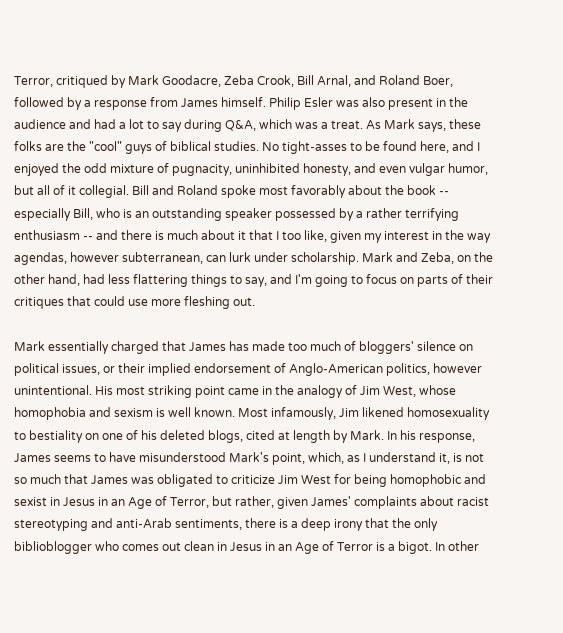Terror, critiqued by Mark Goodacre, Zeba Crook, Bill Arnal, and Roland Boer, followed by a response from James himself. Philip Esler was also present in the audience and had a lot to say during Q&A, which was a treat. As Mark says, these folks are the "cool" guys of biblical studies. No tight-asses to be found here, and I enjoyed the odd mixture of pugnacity, uninhibited honesty, and even vulgar humor, but all of it collegial. Bill and Roland spoke most favorably about the book -- especially Bill, who is an outstanding speaker possessed by a rather terrifying enthusiasm -- and there is much about it that I too like, given my interest in the way agendas, however subterranean, can lurk under scholarship. Mark and Zeba, on the other hand, had less flattering things to say, and I'm going to focus on parts of their critiques that could use more fleshing out.

Mark essentially charged that James has made too much of bloggers' silence on political issues, or their implied endorsement of Anglo-American politics, however unintentional. His most striking point came in the analogy of Jim West, whose homophobia and sexism is well known. Most infamously, Jim likened homosexuality to bestiality on one of his deleted blogs, cited at length by Mark. In his response, James seems to have misunderstood Mark's point, which, as I understand it, is not so much that James was obligated to criticize Jim West for being homophobic and sexist in Jesus in an Age of Terror, but rather, given James' complaints about racist stereotyping and anti-Arab sentiments, there is a deep irony that the only biblioblogger who comes out clean in Jesus in an Age of Terror is a bigot. In other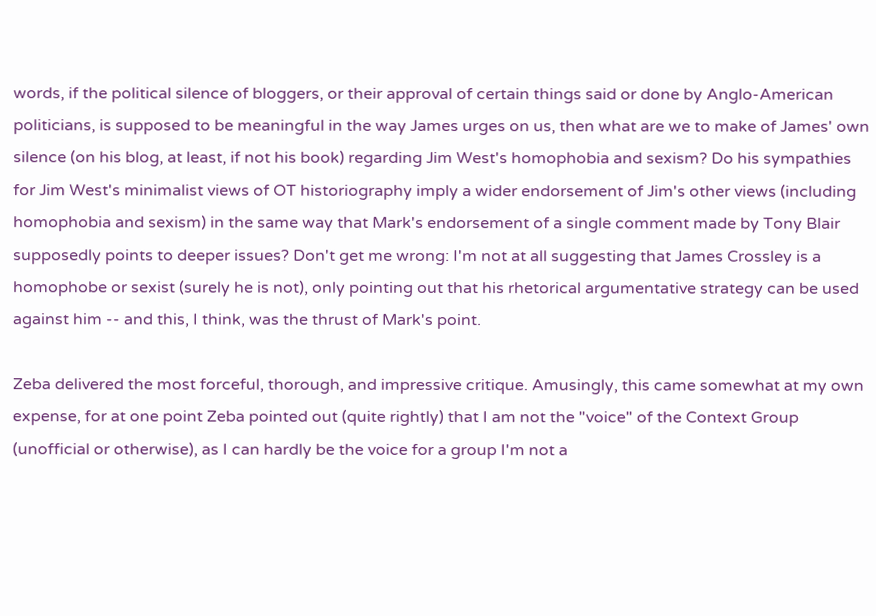words, if the political silence of bloggers, or their approval of certain things said or done by Anglo-American politicians, is supposed to be meaningful in the way James urges on us, then what are we to make of James' own silence (on his blog, at least, if not his book) regarding Jim West's homophobia and sexism? Do his sympathies for Jim West's minimalist views of OT historiography imply a wider endorsement of Jim's other views (including homophobia and sexism) in the same way that Mark's endorsement of a single comment made by Tony Blair supposedly points to deeper issues? Don't get me wrong: I'm not at all suggesting that James Crossley is a homophobe or sexist (surely he is not), only pointing out that his rhetorical argumentative strategy can be used against him -- and this, I think, was the thrust of Mark's point.

Zeba delivered the most forceful, thorough, and impressive critique. Amusingly, this came somewhat at my own expense, for at one point Zeba pointed out (quite rightly) that I am not the "voice" of the Context Group (unofficial or otherwise), as I can hardly be the voice for a group I'm not a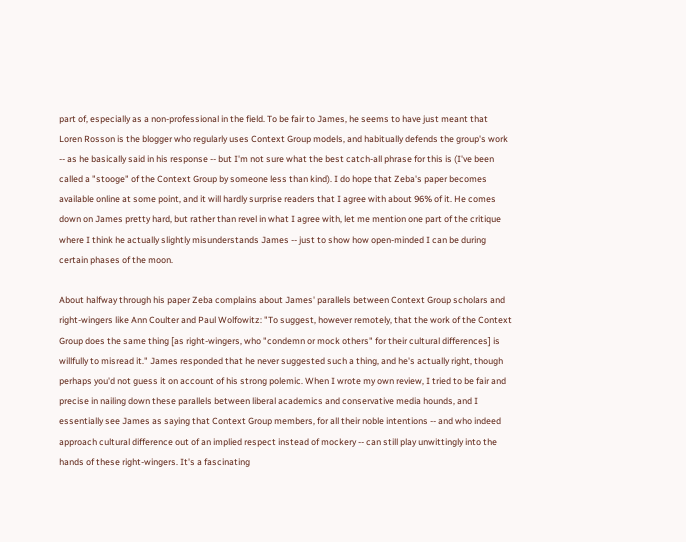part of, especially as a non-professional in the field. To be fair to James, he seems to have just meant that Loren Rosson is the blogger who regularly uses Context Group models, and habitually defends the group's work -- as he basically said in his response -- but I'm not sure what the best catch-all phrase for this is (I've been called a "stooge" of the Context Group by someone less than kind). I do hope that Zeba's paper becomes available online at some point, and it will hardly surprise readers that I agree with about 96% of it. He comes down on James pretty hard, but rather than revel in what I agree with, let me mention one part of the critique where I think he actually slightly misunderstands James -- just to show how open-minded I can be during certain phases of the moon.

About halfway through his paper Zeba complains about James' parallels between Context Group scholars and right-wingers like Ann Coulter and Paul Wolfowitz: "To suggest, however remotely, that the work of the Context Group does the same thing [as right-wingers, who "condemn or mock others" for their cultural differences] is willfully to misread it." James responded that he never suggested such a thing, and he's actually right, though perhaps you'd not guess it on account of his strong polemic. When I wrote my own review, I tried to be fair and precise in nailing down these parallels between liberal academics and conservative media hounds, and I essentially see James as saying that Context Group members, for all their noble intentions -- and who indeed approach cultural difference out of an implied respect instead of mockery -- can still play unwittingly into the hands of these right-wingers. It's a fascinating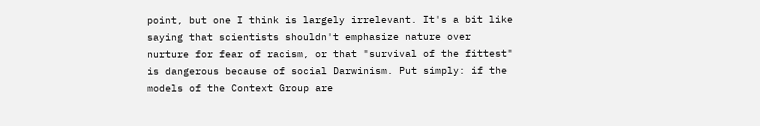point, but one I think is largely irrelevant. It's a bit like saying that scientists shouldn't emphasize nature over nurture for fear of racism, or that "survival of the fittest" is dangerous because of social Darwinism. Put simply: if the models of the Context Group are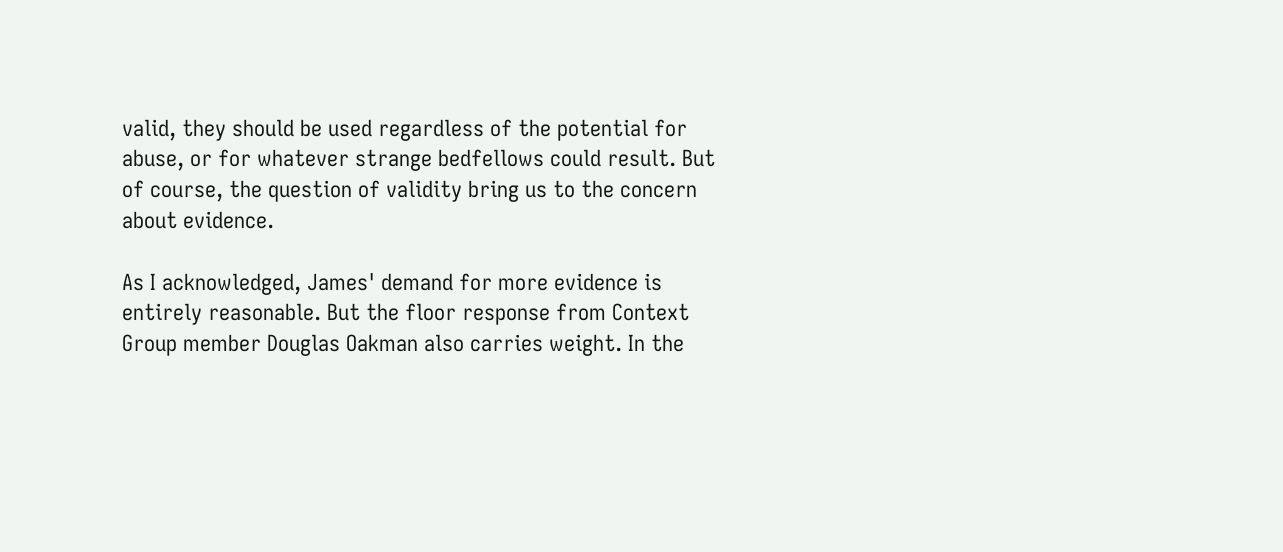valid, they should be used regardless of the potential for abuse, or for whatever strange bedfellows could result. But of course, the question of validity bring us to the concern about evidence.

As I acknowledged, James' demand for more evidence is entirely reasonable. But the floor response from Context Group member Douglas Oakman also carries weight. In the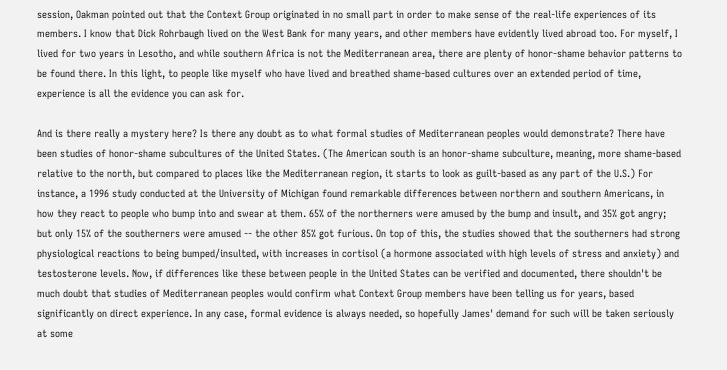session, Oakman pointed out that the Context Group originated in no small part in order to make sense of the real-life experiences of its members. I know that Dick Rohrbaugh lived on the West Bank for many years, and other members have evidently lived abroad too. For myself, I lived for two years in Lesotho, and while southern Africa is not the Mediterranean area, there are plenty of honor-shame behavior patterns to be found there. In this light, to people like myself who have lived and breathed shame-based cultures over an extended period of time, experience is all the evidence you can ask for.

And is there really a mystery here? Is there any doubt as to what formal studies of Mediterranean peoples would demonstrate? There have been studies of honor-shame subcultures of the United States. (The American south is an honor-shame subculture, meaning, more shame-based relative to the north, but compared to places like the Mediterranean region, it starts to look as guilt-based as any part of the U.S.) For instance, a 1996 study conducted at the University of Michigan found remarkable differences between northern and southern Americans, in how they react to people who bump into and swear at them. 65% of the northerners were amused by the bump and insult, and 35% got angry; but only 15% of the southerners were amused -- the other 85% got furious. On top of this, the studies showed that the southerners had strong physiological reactions to being bumped/insulted, with increases in cortisol (a hormone associated with high levels of stress and anxiety) and testosterone levels. Now, if differences like these between people in the United States can be verified and documented, there shouldn't be much doubt that studies of Mediterranean peoples would confirm what Context Group members have been telling us for years, based significantly on direct experience. In any case, formal evidence is always needed, so hopefully James' demand for such will be taken seriously at some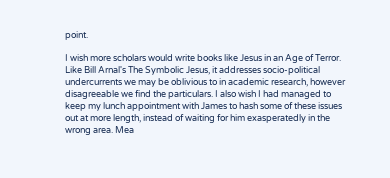point.

I wish more scholars would write books like Jesus in an Age of Terror. Like Bill Arnal's The Symbolic Jesus, it addresses socio-political undercurrents we may be oblivious to in academic research, however disagreeable we find the particulars. I also wish I had managed to keep my lunch appointment with James to hash some of these issues out at more length, instead of waiting for him exasperatedly in the wrong area. Mea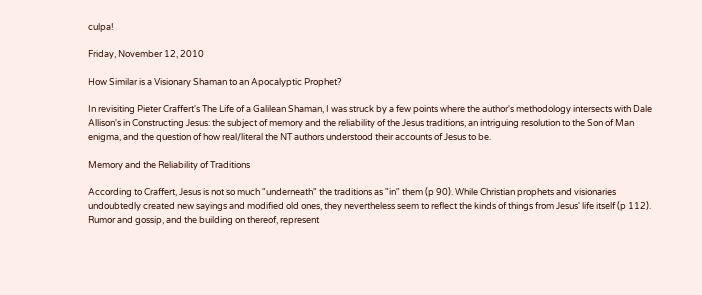culpa!

Friday, November 12, 2010

How Similar is a Visionary Shaman to an Apocalyptic Prophet?

In revisiting Pieter Craffert's The Life of a Galilean Shaman, I was struck by a few points where the author's methodology intersects with Dale Allison's in Constructing Jesus: the subject of memory and the reliability of the Jesus traditions, an intriguing resolution to the Son of Man enigma, and the question of how real/literal the NT authors understood their accounts of Jesus to be.

Memory and the Reliability of Traditions

According to Craffert, Jesus is not so much "underneath" the traditions as "in" them (p 90). While Christian prophets and visionaries undoubtedly created new sayings and modified old ones, they nevertheless seem to reflect the kinds of things from Jesus' life itself (p 112). Rumor and gossip, and the building on thereof, represent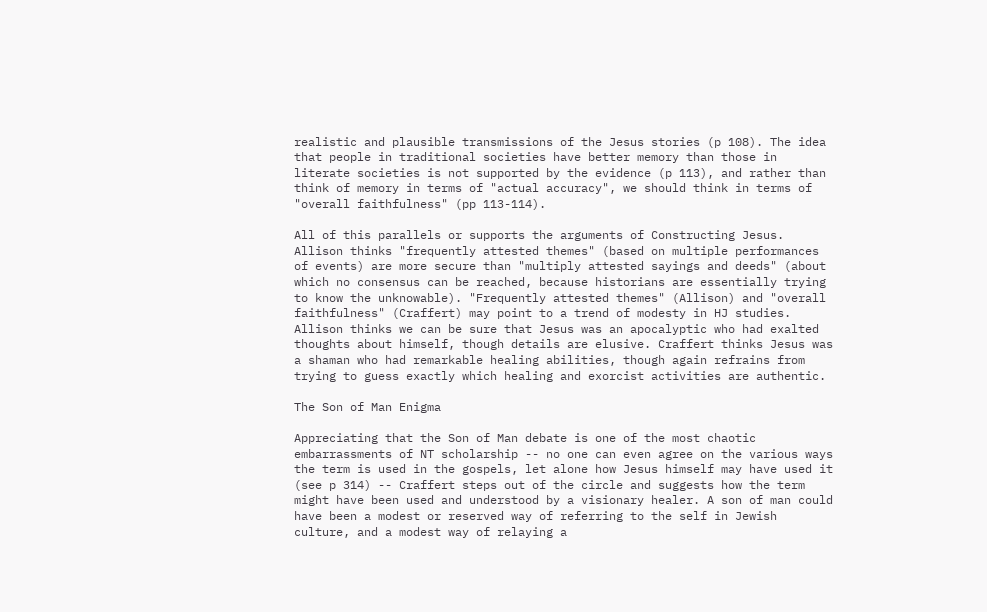realistic and plausible transmissions of the Jesus stories (p 108). The idea that people in traditional societies have better memory than those in literate societies is not supported by the evidence (p 113), and rather than think of memory in terms of "actual accuracy", we should think in terms of "overall faithfulness" (pp 113-114).

All of this parallels or supports the arguments of Constructing Jesus. Allison thinks "frequently attested themes" (based on multiple performances of events) are more secure than "multiply attested sayings and deeds" (about which no consensus can be reached, because historians are essentially trying to know the unknowable). "Frequently attested themes" (Allison) and "overall faithfulness" (Craffert) may point to a trend of modesty in HJ studies. Allison thinks we can be sure that Jesus was an apocalyptic who had exalted thoughts about himself, though details are elusive. Craffert thinks Jesus was a shaman who had remarkable healing abilities, though again refrains from trying to guess exactly which healing and exorcist activities are authentic.

The Son of Man Enigma

Appreciating that the Son of Man debate is one of the most chaotic embarrassments of NT scholarship -- no one can even agree on the various ways the term is used in the gospels, let alone how Jesus himself may have used it (see p 314) -- Craffert steps out of the circle and suggests how the term might have been used and understood by a visionary healer. A son of man could have been a modest or reserved way of referring to the self in Jewish culture, and a modest way of relaying a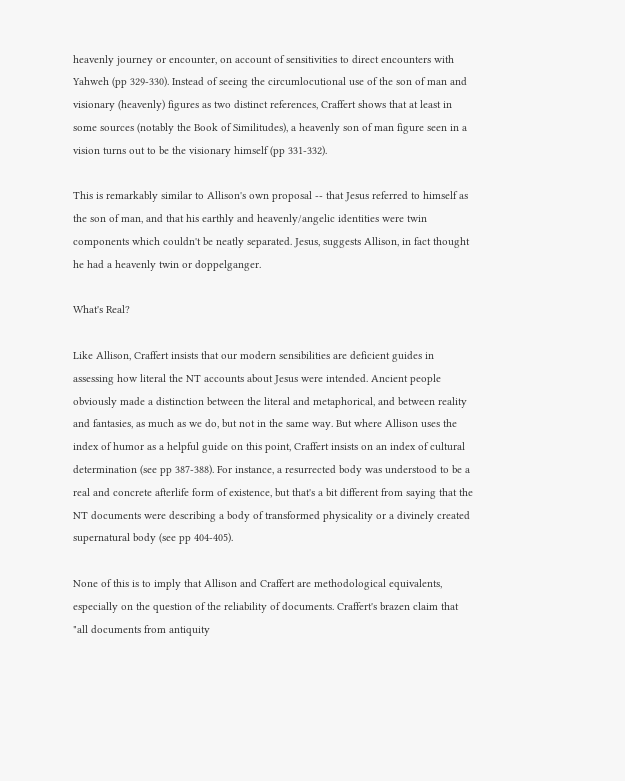heavenly journey or encounter, on account of sensitivities to direct encounters with Yahweh (pp 329-330). Instead of seeing the circumlocutional use of the son of man and visionary (heavenly) figures as two distinct references, Craffert shows that at least in some sources (notably the Book of Similitudes), a heavenly son of man figure seen in a vision turns out to be the visionary himself (pp 331-332).

This is remarkably similar to Allison's own proposal -- that Jesus referred to himself as the son of man, and that his earthly and heavenly/angelic identities were twin components which couldn't be neatly separated. Jesus, suggests Allison, in fact thought he had a heavenly twin or doppelganger.

What's Real?

Like Allison, Craffert insists that our modern sensibilities are deficient guides in assessing how literal the NT accounts about Jesus were intended. Ancient people obviously made a distinction between the literal and metaphorical, and between reality and fantasies, as much as we do, but not in the same way. But where Allison uses the index of humor as a helpful guide on this point, Craffert insists on an index of cultural determination (see pp 387-388). For instance, a resurrected body was understood to be a real and concrete afterlife form of existence, but that's a bit different from saying that the NT documents were describing a body of transformed physicality or a divinely created supernatural body (see pp 404-405).

None of this is to imply that Allison and Craffert are methodological equivalents, especially on the question of the reliability of documents. Craffert's brazen claim that "all documents from antiquity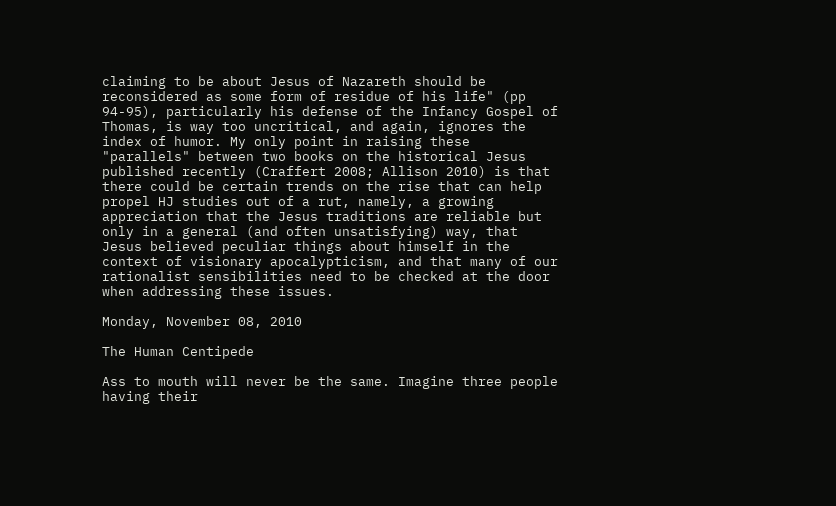claiming to be about Jesus of Nazareth should be reconsidered as some form of residue of his life" (pp 94-95), particularly his defense of the Infancy Gospel of Thomas, is way too uncritical, and again, ignores the index of humor. My only point in raising these "parallels" between two books on the historical Jesus published recently (Craffert 2008; Allison 2010) is that there could be certain trends on the rise that can help propel HJ studies out of a rut, namely, a growing appreciation that the Jesus traditions are reliable but only in a general (and often unsatisfying) way, that Jesus believed peculiar things about himself in the context of visionary apocalypticism, and that many of our rationalist sensibilities need to be checked at the door when addressing these issues.

Monday, November 08, 2010

The Human Centipede

Ass to mouth will never be the same. Imagine three people having their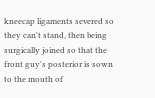kneecap ligaments severed so they can't stand, then being surgically joined so that the front guy's posterior is sown to the mouth of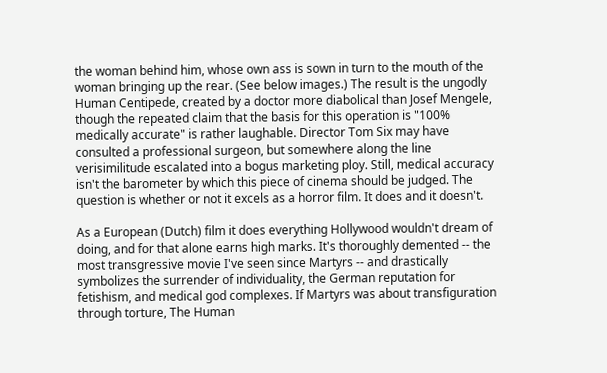the woman behind him, whose own ass is sown in turn to the mouth of the woman bringing up the rear. (See below images.) The result is the ungodly Human Centipede, created by a doctor more diabolical than Josef Mengele, though the repeated claim that the basis for this operation is "100% medically accurate" is rather laughable. Director Tom Six may have consulted a professional surgeon, but somewhere along the line verisimilitude escalated into a bogus marketing ploy. Still, medical accuracy isn't the barometer by which this piece of cinema should be judged. The question is whether or not it excels as a horror film. It does and it doesn't.

As a European (Dutch) film it does everything Hollywood wouldn't dream of doing, and for that alone earns high marks. It's thoroughly demented -- the most transgressive movie I've seen since Martyrs -- and drastically symbolizes the surrender of individuality, the German reputation for fetishism, and medical god complexes. If Martyrs was about transfiguration through torture, The Human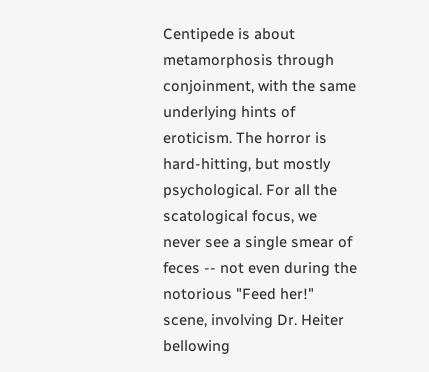Centipede is about metamorphosis through conjoinment, with the same underlying hints of eroticism. The horror is hard-hitting, but mostly psychological. For all the scatological focus, we never see a single smear of feces -- not even during the notorious "Feed her!" scene, involving Dr. Heiter bellowing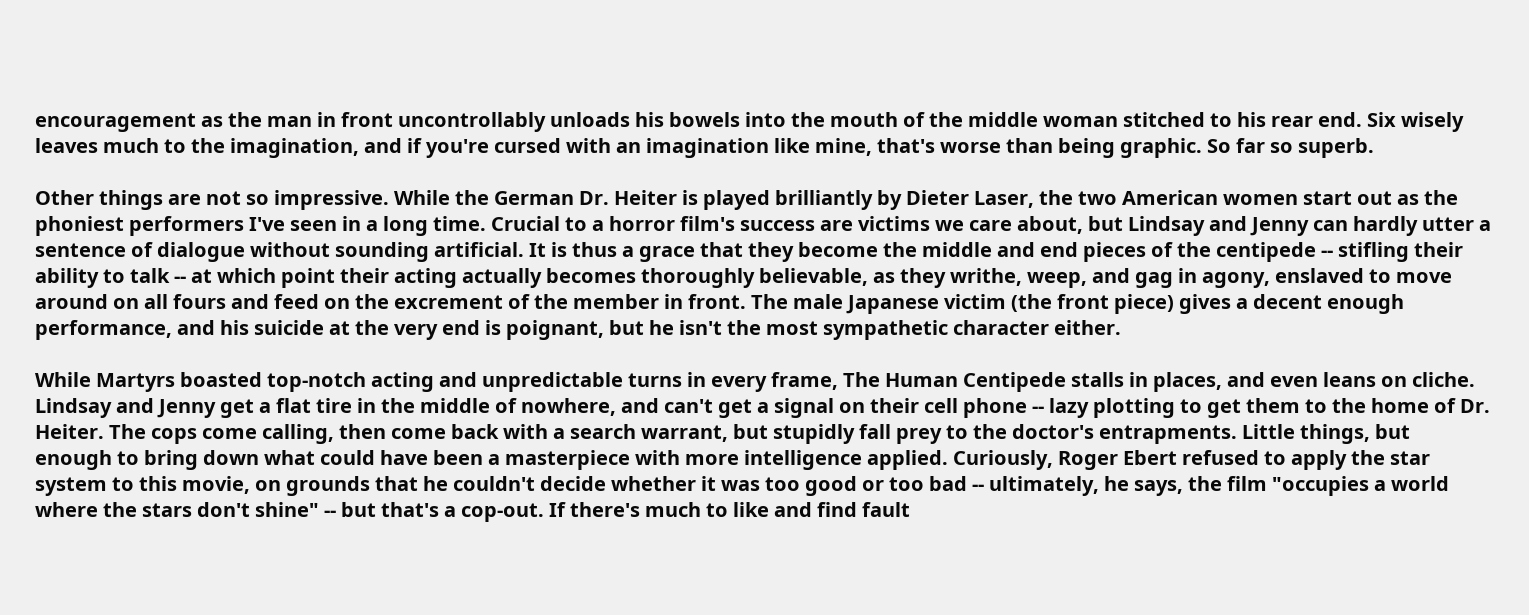encouragement as the man in front uncontrollably unloads his bowels into the mouth of the middle woman stitched to his rear end. Six wisely leaves much to the imagination, and if you're cursed with an imagination like mine, that's worse than being graphic. So far so superb.

Other things are not so impressive. While the German Dr. Heiter is played brilliantly by Dieter Laser, the two American women start out as the phoniest performers I've seen in a long time. Crucial to a horror film's success are victims we care about, but Lindsay and Jenny can hardly utter a sentence of dialogue without sounding artificial. It is thus a grace that they become the middle and end pieces of the centipede -- stifling their ability to talk -- at which point their acting actually becomes thoroughly believable, as they writhe, weep, and gag in agony, enslaved to move around on all fours and feed on the excrement of the member in front. The male Japanese victim (the front piece) gives a decent enough performance, and his suicide at the very end is poignant, but he isn't the most sympathetic character either.

While Martyrs boasted top-notch acting and unpredictable turns in every frame, The Human Centipede stalls in places, and even leans on cliche. Lindsay and Jenny get a flat tire in the middle of nowhere, and can't get a signal on their cell phone -- lazy plotting to get them to the home of Dr. Heiter. The cops come calling, then come back with a search warrant, but stupidly fall prey to the doctor's entrapments. Little things, but enough to bring down what could have been a masterpiece with more intelligence applied. Curiously, Roger Ebert refused to apply the star system to this movie, on grounds that he couldn't decide whether it was too good or too bad -- ultimately, he says, the film "occupies a world where the stars don't shine" -- but that's a cop-out. If there's much to like and find fault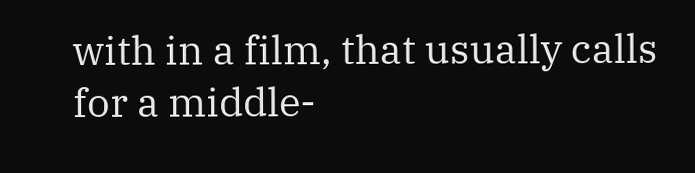with in a film, that usually calls for a middle-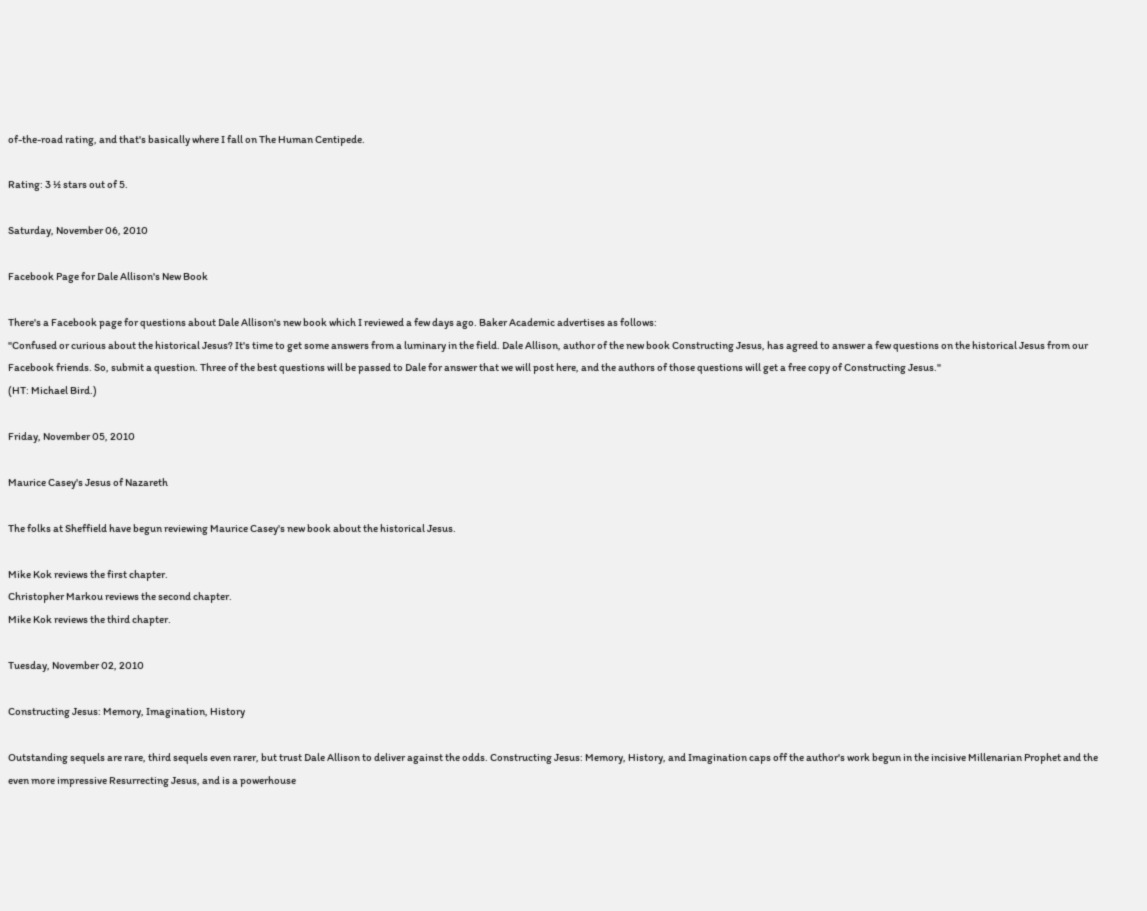of-the-road rating, and that's basically where I fall on The Human Centipede.

Rating: 3 ½ stars out of 5.

Saturday, November 06, 2010

Facebook Page for Dale Allison's New Book

There's a Facebook page for questions about Dale Allison's new book which I reviewed a few days ago. Baker Academic advertises as follows:
"Confused or curious about the historical Jesus? It's time to get some answers from a luminary in the field. Dale Allison, author of the new book Constructing Jesus, has agreed to answer a few questions on the historical Jesus from our Facebook friends. So, submit a question. Three of the best questions will be passed to Dale for answer that we will post here, and the authors of those questions will get a free copy of Constructing Jesus."
(HT: Michael Bird.)

Friday, November 05, 2010

Maurice Casey's Jesus of Nazareth

The folks at Sheffield have begun reviewing Maurice Casey's new book about the historical Jesus.

Mike Kok reviews the first chapter.
Christopher Markou reviews the second chapter.
Mike Kok reviews the third chapter.

Tuesday, November 02, 2010

Constructing Jesus: Memory, Imagination, History

Outstanding sequels are rare, third sequels even rarer, but trust Dale Allison to deliver against the odds. Constructing Jesus: Memory, History, and Imagination caps off the author's work begun in the incisive Millenarian Prophet and the even more impressive Resurrecting Jesus, and is a powerhouse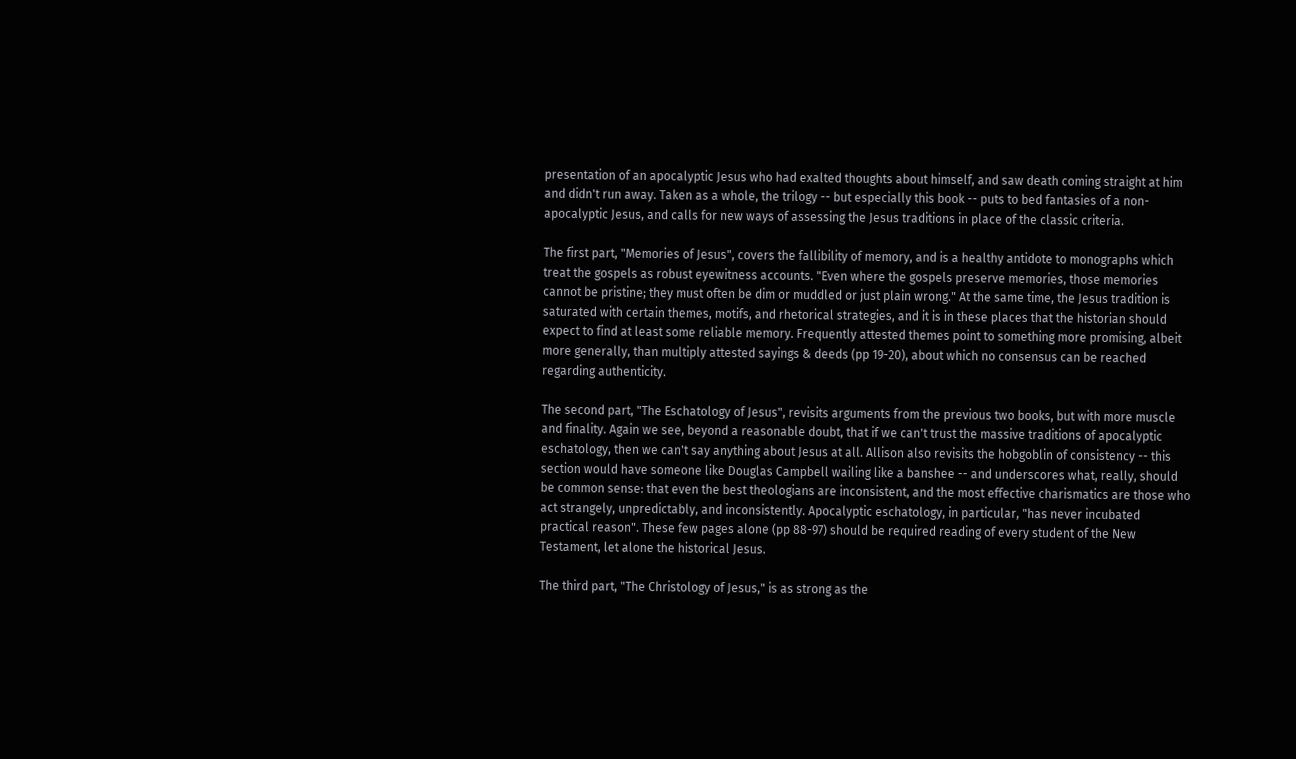presentation of an apocalyptic Jesus who had exalted thoughts about himself, and saw death coming straight at him and didn't run away. Taken as a whole, the trilogy -- but especially this book -- puts to bed fantasies of a non-apocalyptic Jesus, and calls for new ways of assessing the Jesus traditions in place of the classic criteria.

The first part, "Memories of Jesus", covers the fallibility of memory, and is a healthy antidote to monographs which treat the gospels as robust eyewitness accounts. "Even where the gospels preserve memories, those memories cannot be pristine; they must often be dim or muddled or just plain wrong." At the same time, the Jesus tradition is saturated with certain themes, motifs, and rhetorical strategies, and it is in these places that the historian should expect to find at least some reliable memory. Frequently attested themes point to something more promising, albeit more generally, than multiply attested sayings & deeds (pp 19-20), about which no consensus can be reached regarding authenticity.

The second part, "The Eschatology of Jesus", revisits arguments from the previous two books, but with more muscle and finality. Again we see, beyond a reasonable doubt, that if we can't trust the massive traditions of apocalyptic eschatology, then we can't say anything about Jesus at all. Allison also revisits the hobgoblin of consistency -- this section would have someone like Douglas Campbell wailing like a banshee -- and underscores what, really, should be common sense: that even the best theologians are inconsistent, and the most effective charismatics are those who act strangely, unpredictably, and inconsistently. Apocalyptic eschatology, in particular, "has never incubated practical reason". These few pages alone (pp 88-97) should be required reading of every student of the New Testament, let alone the historical Jesus.

The third part, "The Christology of Jesus," is as strong as the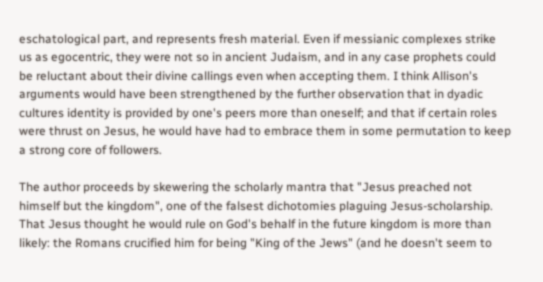eschatological part, and represents fresh material. Even if messianic complexes strike us as egocentric, they were not so in ancient Judaism, and in any case prophets could be reluctant about their divine callings even when accepting them. I think Allison's arguments would have been strengthened by the further observation that in dyadic cultures identity is provided by one's peers more than oneself; and that if certain roles were thrust on Jesus, he would have had to embrace them in some permutation to keep a strong core of followers.

The author proceeds by skewering the scholarly mantra that "Jesus preached not himself but the kingdom", one of the falsest dichotomies plaguing Jesus-scholarship. That Jesus thought he would rule on God's behalf in the future kingdom is more than likely: the Romans crucified him for being "King of the Jews" (and he doesn't seem to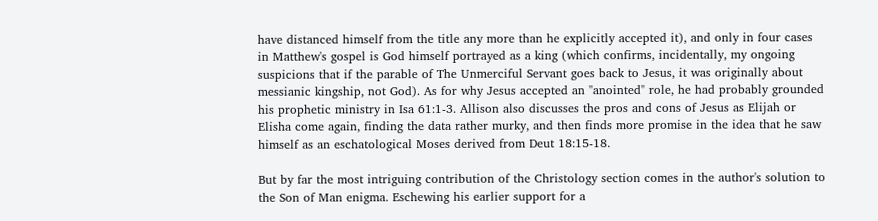have distanced himself from the title any more than he explicitly accepted it), and only in four cases in Matthew's gospel is God himself portrayed as a king (which confirms, incidentally, my ongoing suspicions that if the parable of The Unmerciful Servant goes back to Jesus, it was originally about messianic kingship, not God). As for why Jesus accepted an "anointed" role, he had probably grounded his prophetic ministry in Isa 61:1-3. Allison also discusses the pros and cons of Jesus as Elijah or Elisha come again, finding the data rather murky, and then finds more promise in the idea that he saw himself as an eschatological Moses derived from Deut 18:15-18.

But by far the most intriguing contribution of the Christology section comes in the author's solution to the Son of Man enigma. Eschewing his earlier support for a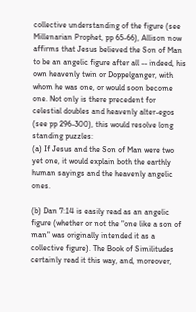collective understanding of the figure (see Millenarian Prophet, pp 65-66), Allison now affirms that Jesus believed the Son of Man to be an angelic figure after all -- indeed, his own heavenly twin or Doppelganger, with whom he was one, or would soon become one. Not only is there precedent for celestial doubles and heavenly alter-egos (see pp 296-300), this would resolve long standing puzzles:
(a) If Jesus and the Son of Man were two yet one, it would explain both the earthly human sayings and the heavenly angelic ones.

(b) Dan 7:14 is easily read as an angelic figure (whether or not the "one like a son of man" was originally intended it as a collective figure). The Book of Similitudes certainly read it this way, and, moreover,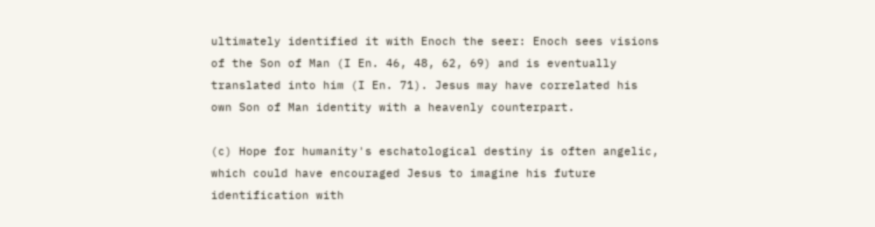ultimately identified it with Enoch the seer: Enoch sees visions of the Son of Man (I En. 46, 48, 62, 69) and is eventually translated into him (I En. 71). Jesus may have correlated his own Son of Man identity with a heavenly counterpart.

(c) Hope for humanity's eschatological destiny is often angelic, which could have encouraged Jesus to imagine his future identification with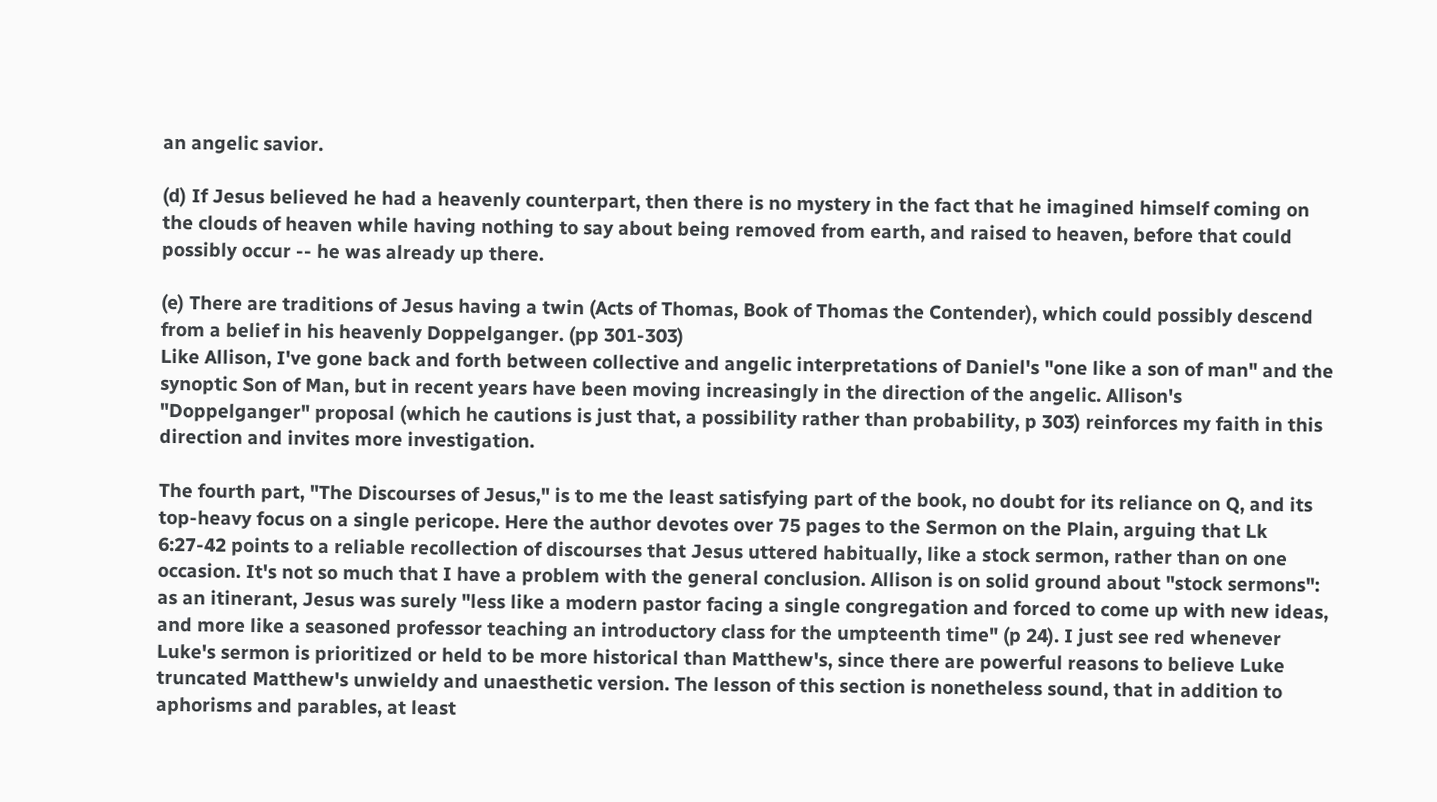an angelic savior.

(d) If Jesus believed he had a heavenly counterpart, then there is no mystery in the fact that he imagined himself coming on the clouds of heaven while having nothing to say about being removed from earth, and raised to heaven, before that could possibly occur -- he was already up there.

(e) There are traditions of Jesus having a twin (Acts of Thomas, Book of Thomas the Contender), which could possibly descend from a belief in his heavenly Doppelganger. (pp 301-303)
Like Allison, I've gone back and forth between collective and angelic interpretations of Daniel's "one like a son of man" and the synoptic Son of Man, but in recent years have been moving increasingly in the direction of the angelic. Allison's "Doppelganger" proposal (which he cautions is just that, a possibility rather than probability, p 303) reinforces my faith in this direction and invites more investigation.

The fourth part, "The Discourses of Jesus," is to me the least satisfying part of the book, no doubt for its reliance on Q, and its top-heavy focus on a single pericope. Here the author devotes over 75 pages to the Sermon on the Plain, arguing that Lk 6:27-42 points to a reliable recollection of discourses that Jesus uttered habitually, like a stock sermon, rather than on one occasion. It's not so much that I have a problem with the general conclusion. Allison is on solid ground about "stock sermons": as an itinerant, Jesus was surely "less like a modern pastor facing a single congregation and forced to come up with new ideas, and more like a seasoned professor teaching an introductory class for the umpteenth time" (p 24). I just see red whenever Luke's sermon is prioritized or held to be more historical than Matthew's, since there are powerful reasons to believe Luke truncated Matthew's unwieldy and unaesthetic version. The lesson of this section is nonetheless sound, that in addition to aphorisms and parables, at least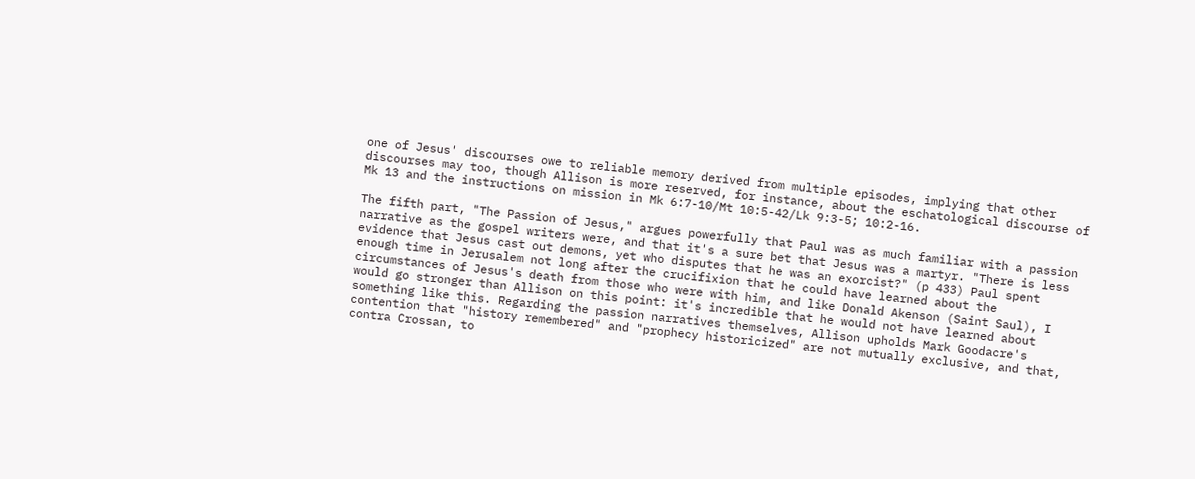one of Jesus' discourses owe to reliable memory derived from multiple episodes, implying that other discourses may too, though Allison is more reserved, for instance, about the eschatological discourse of Mk 13 and the instructions on mission in Mk 6:7-10/Mt 10:5-42/Lk 9:3-5; 10:2-16.

The fifth part, "The Passion of Jesus," argues powerfully that Paul was as much familiar with a passion narrative as the gospel writers were, and that it's a sure bet that Jesus was a martyr. "There is less evidence that Jesus cast out demons, yet who disputes that he was an exorcist?" (p 433) Paul spent enough time in Jerusalem not long after the crucifixion that he could have learned about the circumstances of Jesus's death from those who were with him, and like Donald Akenson (Saint Saul), I would go stronger than Allison on this point: it's incredible that he would not have learned about something like this. Regarding the passion narratives themselves, Allison upholds Mark Goodacre's contention that "history remembered" and "prophecy historicized" are not mutually exclusive, and that, contra Crossan, to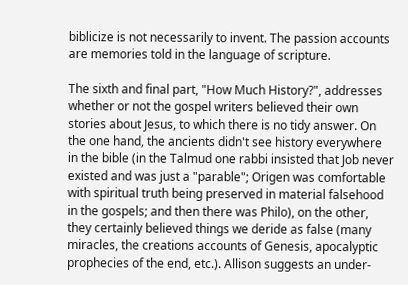biblicize is not necessarily to invent. The passion accounts are memories told in the language of scripture.

The sixth and final part, "How Much History?", addresses whether or not the gospel writers believed their own stories about Jesus, to which there is no tidy answer. On the one hand, the ancients didn't see history everywhere in the bible (in the Talmud one rabbi insisted that Job never existed and was just a "parable"; Origen was comfortable with spiritual truth being preserved in material falsehood in the gospels; and then there was Philo), on the other, they certainly believed things we deride as false (many miracles, the creations accounts of Genesis, apocalyptic prophecies of the end, etc.). Allison suggests an under-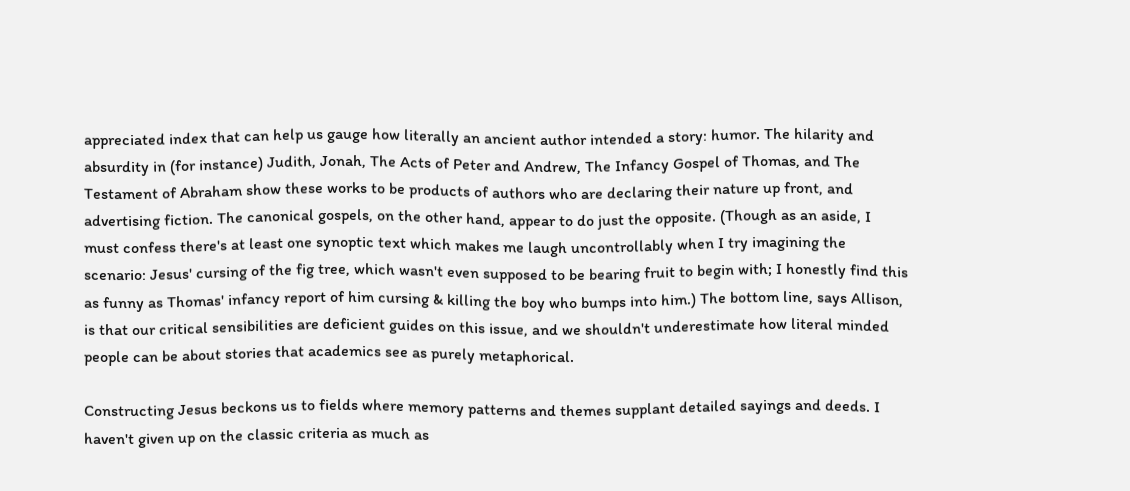appreciated index that can help us gauge how literally an ancient author intended a story: humor. The hilarity and absurdity in (for instance) Judith, Jonah, The Acts of Peter and Andrew, The Infancy Gospel of Thomas, and The Testament of Abraham show these works to be products of authors who are declaring their nature up front, and advertising fiction. The canonical gospels, on the other hand, appear to do just the opposite. (Though as an aside, I must confess there's at least one synoptic text which makes me laugh uncontrollably when I try imagining the scenario: Jesus' cursing of the fig tree, which wasn't even supposed to be bearing fruit to begin with; I honestly find this as funny as Thomas' infancy report of him cursing & killing the boy who bumps into him.) The bottom line, says Allison, is that our critical sensibilities are deficient guides on this issue, and we shouldn't underestimate how literal minded people can be about stories that academics see as purely metaphorical.

Constructing Jesus beckons us to fields where memory patterns and themes supplant detailed sayings and deeds. I haven't given up on the classic criteria as much as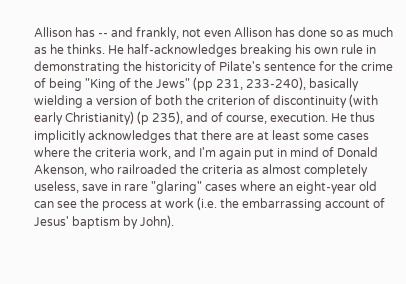Allison has -- and frankly, not even Allison has done so as much as he thinks. He half-acknowledges breaking his own rule in demonstrating the historicity of Pilate's sentence for the crime of being "King of the Jews" (pp 231, 233-240), basically wielding a version of both the criterion of discontinuity (with early Christianity) (p 235), and of course, execution. He thus implicitly acknowledges that there are at least some cases where the criteria work, and I'm again put in mind of Donald Akenson, who railroaded the criteria as almost completely useless, save in rare "glaring" cases where an eight-year old can see the process at work (i.e. the embarrassing account of Jesus' baptism by John).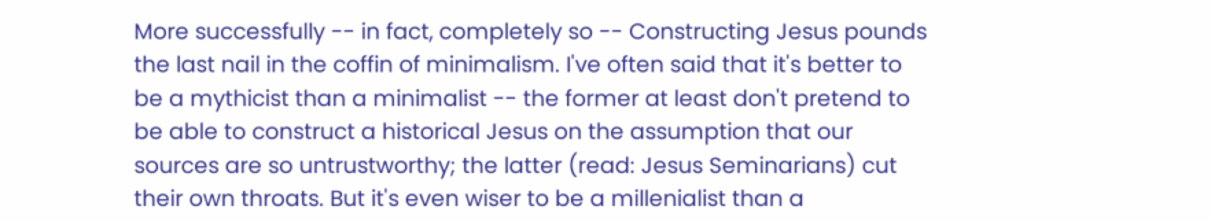More successfully -- in fact, completely so -- Constructing Jesus pounds the last nail in the coffin of minimalism. I've often said that it's better to be a mythicist than a minimalist -- the former at least don't pretend to be able to construct a historical Jesus on the assumption that our sources are so untrustworthy; the latter (read: Jesus Seminarians) cut their own throats. But it's even wiser to be a millenialist than a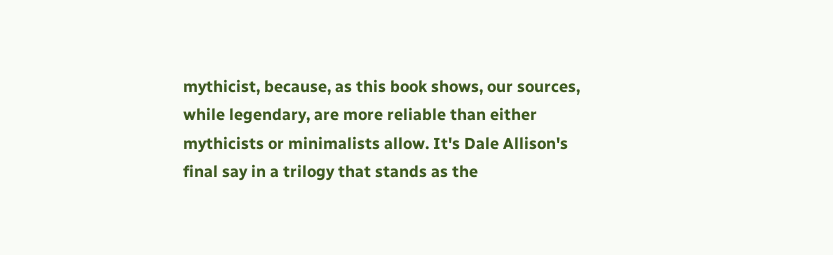mythicist, because, as this book shows, our sources, while legendary, are more reliable than either mythicists or minimalists allow. It's Dale Allison's final say in a trilogy that stands as the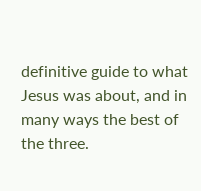definitive guide to what Jesus was about, and in many ways the best of the three.